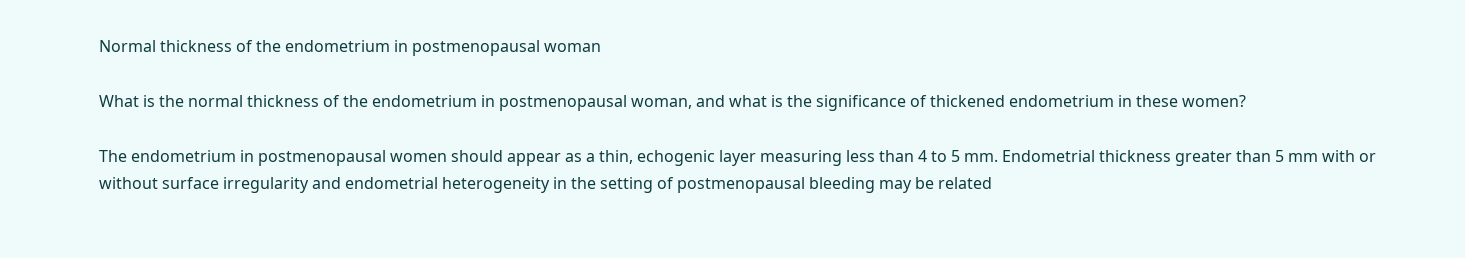Normal thickness of the endometrium in postmenopausal woman

What is the normal thickness of the endometrium in postmenopausal woman, and what is the significance of thickened endometrium in these women?

The endometrium in postmenopausal women should appear as a thin, echogenic layer measuring less than 4 to 5 mm. Endometrial thickness greater than 5 mm with or without surface irregularity and endometrial heterogeneity in the setting of postmenopausal bleeding may be related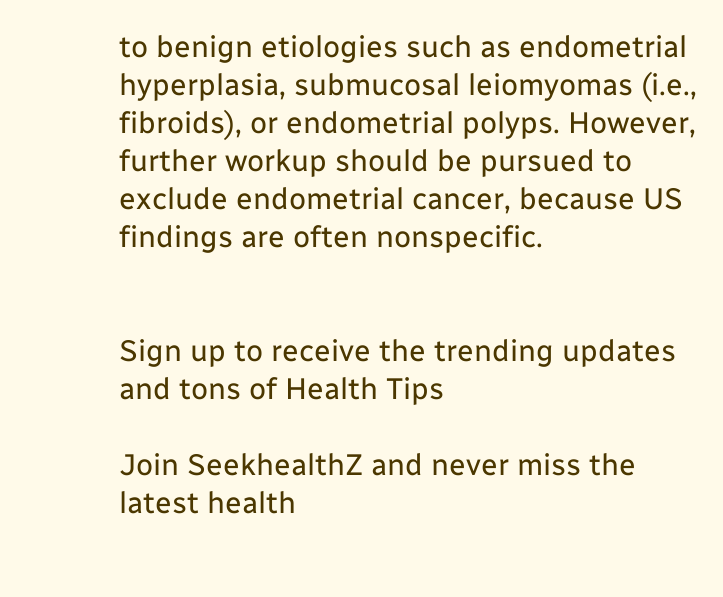to benign etiologies such as endometrial hyperplasia, submucosal leiomyomas (i.e., fibroids), or endometrial polyps. However, further workup should be pursued to exclude endometrial cancer, because US findings are often nonspecific.


Sign up to receive the trending updates and tons of Health Tips

Join SeekhealthZ and never miss the latest health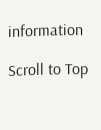information

Scroll to Top